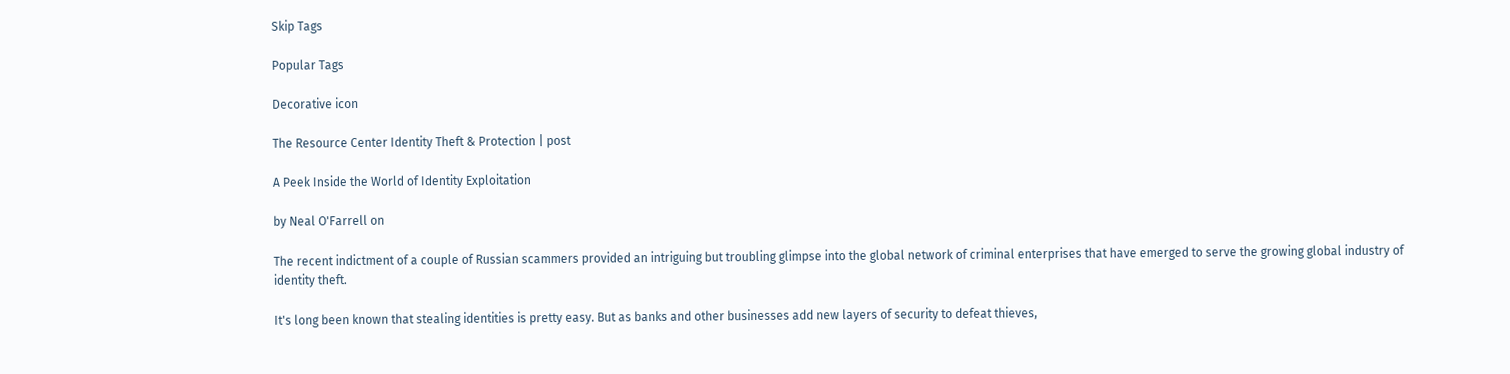Skip Tags

Popular Tags

Decorative icon

The Resource Center Identity Theft & Protection | post

A Peek Inside the World of Identity Exploitation

by Neal O'Farrell on

The recent indictment of a couple of Russian scammers provided an intriguing but troubling glimpse into the global network of criminal enterprises that have emerged to serve the growing global industry of identity theft.

It's long been known that stealing identities is pretty easy. But as banks and other businesses add new layers of security to defeat thieves,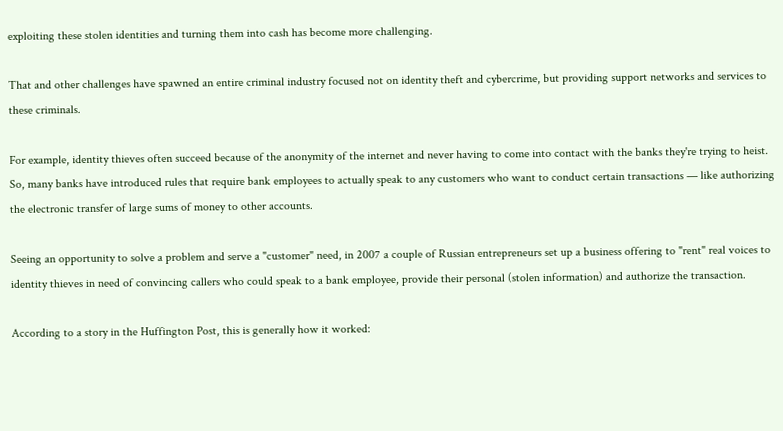exploiting these stolen identities and turning them into cash has become more challenging.

That and other challenges have spawned an entire criminal industry focused not on identity theft and cybercrime, but providing support networks and services to these criminals.

For example, identity thieves often succeed because of the anonymity of the internet and never having to come into contact with the banks they're trying to heist. So, many banks have introduced rules that require bank employees to actually speak to any customers who want to conduct certain transactions — like authorizing the electronic transfer of large sums of money to other accounts.

Seeing an opportunity to solve a problem and serve a "customer" need, in 2007 a couple of Russian entrepreneurs set up a business offering to "rent" real voices to identity thieves in need of convincing callers who could speak to a bank employee, provide their personal (stolen information) and authorize the transaction.

According to a story in the Huffington Post, this is generally how it worked: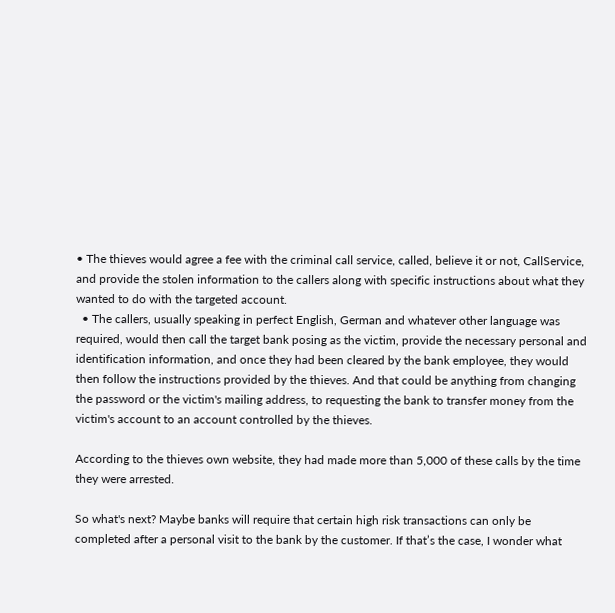• The thieves would agree a fee with the criminal call service, called, believe it or not, CallService, and provide the stolen information to the callers along with specific instructions about what they wanted to do with the targeted account.
  • The callers, usually speaking in perfect English, German and whatever other language was required, would then call the target bank posing as the victim, provide the necessary personal and identification information, and once they had been cleared by the bank employee, they would then follow the instructions provided by the thieves. And that could be anything from changing the password or the victim's mailing address, to requesting the bank to transfer money from the victim's account to an account controlled by the thieves.

According to the thieves own website, they had made more than 5,000 of these calls by the time they were arrested.

So what's next? Maybe banks will require that certain high risk transactions can only be completed after a personal visit to the bank by the customer. If that’s the case, I wonder what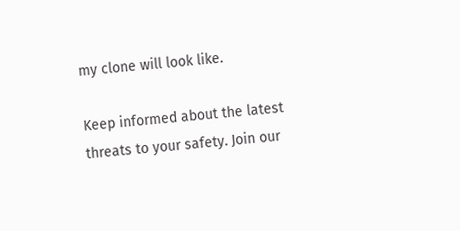my clone will look like.

Keep informed about the latest threats to your safety. Join our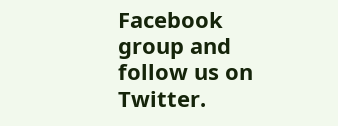Facebook group and follow us on Twitter.